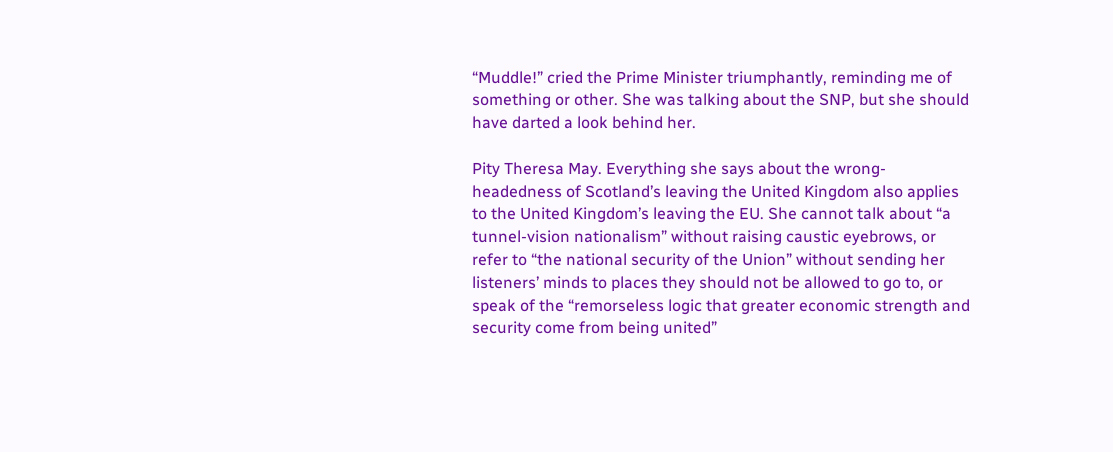“Muddle!” cried the Prime Minister triumphantly, reminding me of something or other. She was talking about the SNP, but she should have darted a look behind her.

Pity Theresa May. Everything she says about the wrong-headedness of Scotland’s leaving the United Kingdom also applies to the United Kingdom’s leaving the EU. She cannot talk about “a tunnel-vision nationalism” without raising caustic eyebrows, or refer to “the national security of the Union” without sending her listeners’ minds to places they should not be allowed to go to, or speak of the “remorseless logic that greater economic strength and security come from being united”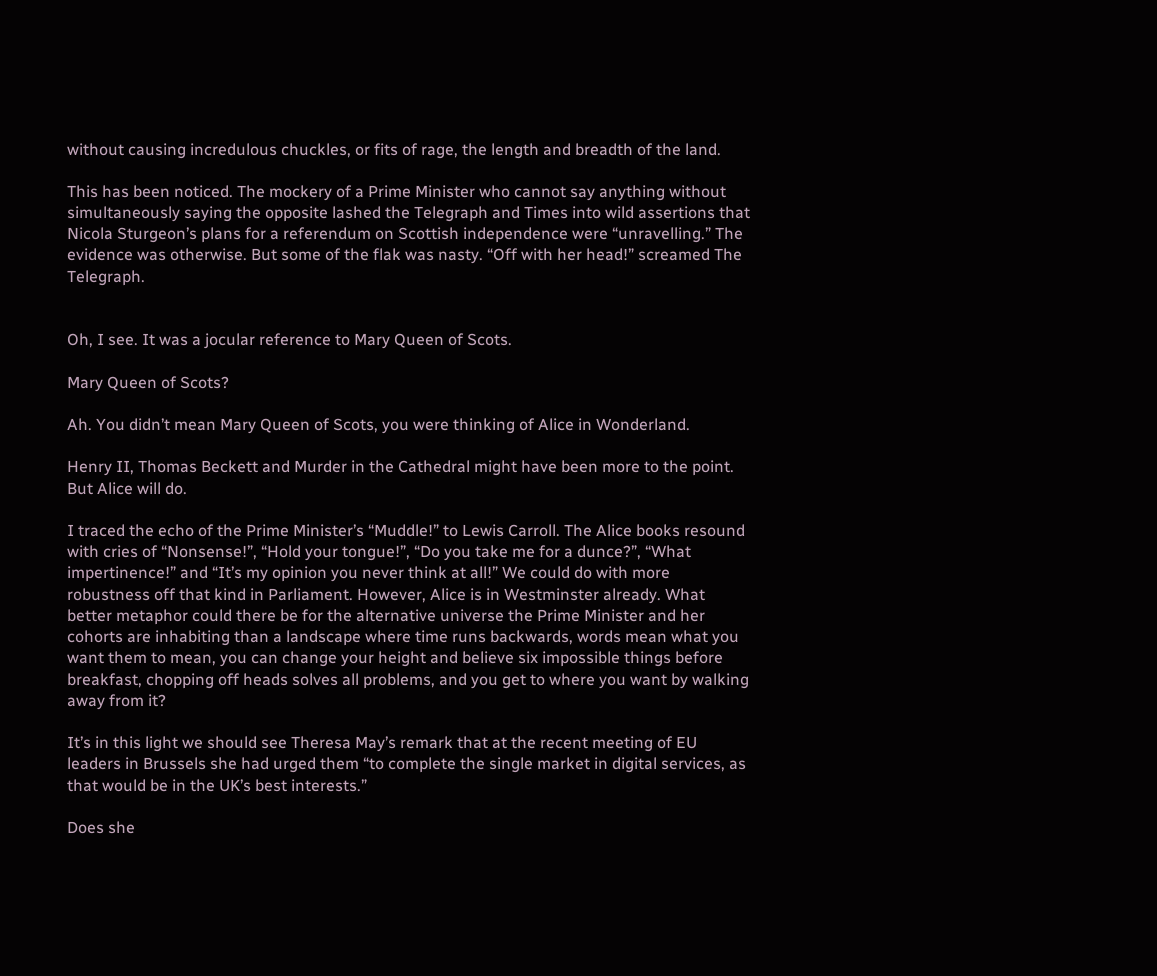without causing incredulous chuckles, or fits of rage, the length and breadth of the land.

This has been noticed. The mockery of a Prime Minister who cannot say anything without simultaneously saying the opposite lashed the Telegraph and Times into wild assertions that Nicola Sturgeon’s plans for a referendum on Scottish independence were “unravelling.” The evidence was otherwise. But some of the flak was nasty. “Off with her head!” screamed The Telegraph.


Oh, I see. It was a jocular reference to Mary Queen of Scots.

Mary Queen of Scots?

Ah. You didn’t mean Mary Queen of Scots, you were thinking of Alice in Wonderland.

Henry II, Thomas Beckett and Murder in the Cathedral might have been more to the point. But Alice will do.

I traced the echo of the Prime Minister’s “Muddle!” to Lewis Carroll. The Alice books resound with cries of “Nonsense!”, “Hold your tongue!”, “Do you take me for a dunce?”, “What impertinence!” and “It’s my opinion you never think at all!” We could do with more robustness off that kind in Parliament. However, Alice is in Westminster already. What better metaphor could there be for the alternative universe the Prime Minister and her cohorts are inhabiting than a landscape where time runs backwards, words mean what you want them to mean, you can change your height and believe six impossible things before breakfast, chopping off heads solves all problems, and you get to where you want by walking away from it?

It’s in this light we should see Theresa May’s remark that at the recent meeting of EU leaders in Brussels she had urged them “to complete the single market in digital services, as that would be in the UK’s best interests.”

Does she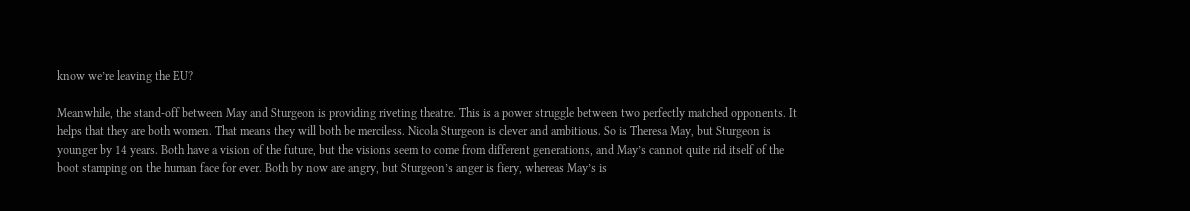know we’re leaving the EU?

Meanwhile, the stand-off between May and Sturgeon is providing riveting theatre. This is a power struggle between two perfectly matched opponents. It helps that they are both women. That means they will both be merciless. Nicola Sturgeon is clever and ambitious. So is Theresa May, but Sturgeon is younger by 14 years. Both have a vision of the future, but the visions seem to come from different generations, and May’s cannot quite rid itself of the boot stamping on the human face for ever. Both by now are angry, but Sturgeon’s anger is fiery, whereas May’s is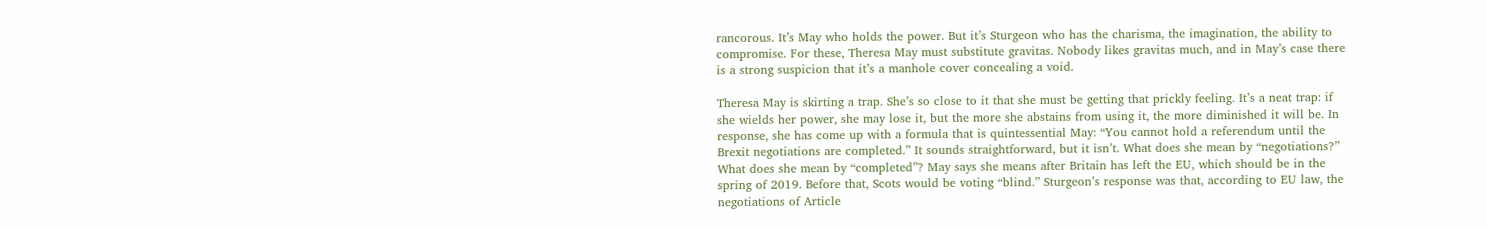rancorous. It’s May who holds the power. But it’s Sturgeon who has the charisma, the imagination, the ability to compromise. For these, Theresa May must substitute gravitas. Nobody likes gravitas much, and in May’s case there is a strong suspicion that it’s a manhole cover concealing a void.

Theresa May is skirting a trap. She’s so close to it that she must be getting that prickly feeling. It’s a neat trap: if she wields her power, she may lose it, but the more she abstains from using it, the more diminished it will be. In response, she has come up with a formula that is quintessential May: “You cannot hold a referendum until the Brexit negotiations are completed.” It sounds straightforward, but it isn’t. What does she mean by “negotiations?” What does she mean by “completed”? May says she means after Britain has left the EU, which should be in the spring of 2019. Before that, Scots would be voting “blind.” Sturgeon’s response was that, according to EU law, the negotiations of Article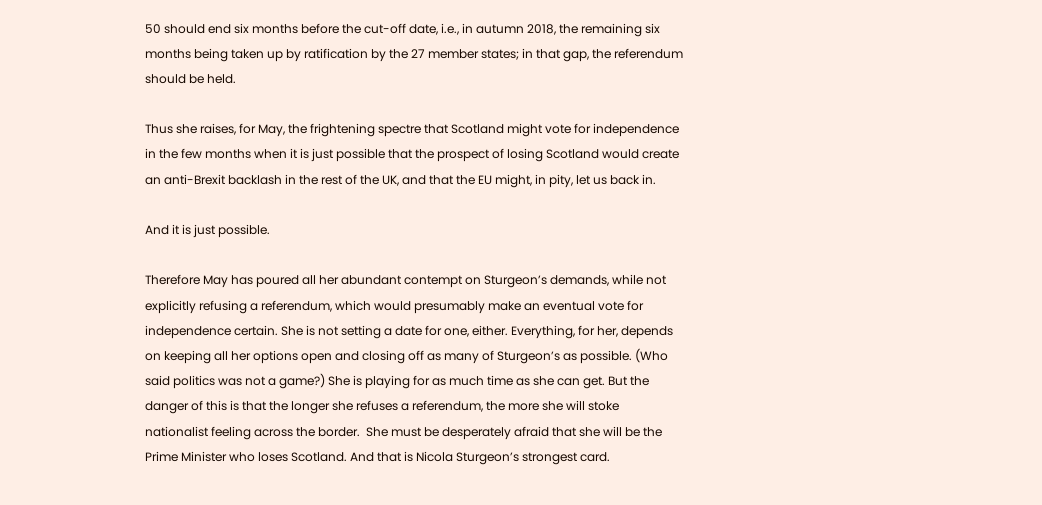50 should end six months before the cut-off date, i.e., in autumn 2018, the remaining six months being taken up by ratification by the 27 member states; in that gap, the referendum should be held.

Thus she raises, for May, the frightening spectre that Scotland might vote for independence in the few months when it is just possible that the prospect of losing Scotland would create an anti-Brexit backlash in the rest of the UK, and that the EU might, in pity, let us back in.

And it is just possible.

Therefore May has poured all her abundant contempt on Sturgeon’s demands, while not explicitly refusing a referendum, which would presumably make an eventual vote for independence certain. She is not setting a date for one, either. Everything, for her, depends on keeping all her options open and closing off as many of Sturgeon’s as possible. (Who said politics was not a game?) She is playing for as much time as she can get. But the danger of this is that the longer she refuses a referendum, the more she will stoke nationalist feeling across the border.  She must be desperately afraid that she will be the Prime Minister who loses Scotland. And that is Nicola Sturgeon’s strongest card.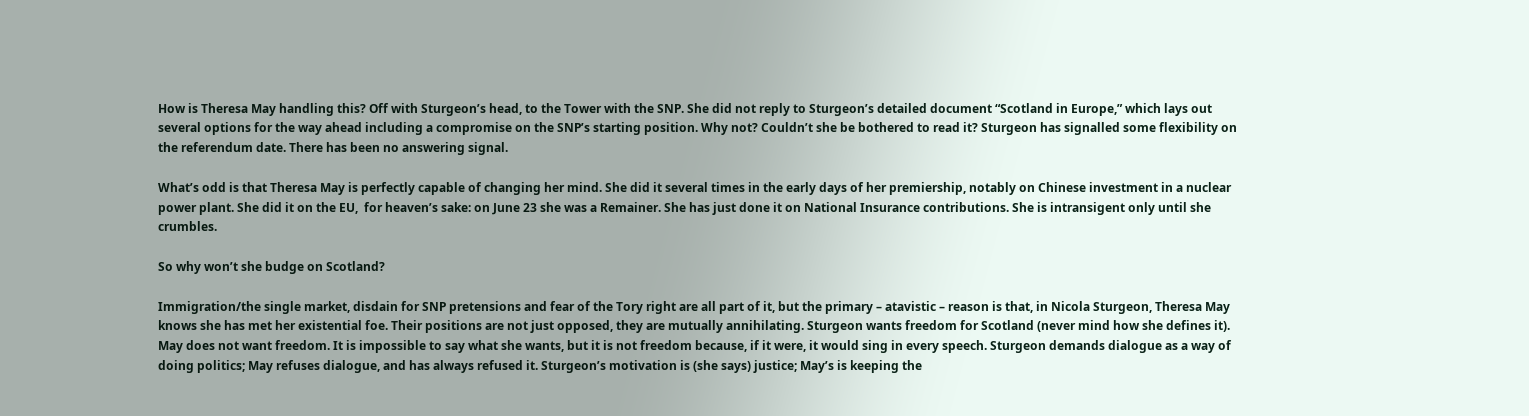How is Theresa May handling this? Off with Sturgeon’s head, to the Tower with the SNP. She did not reply to Sturgeon’s detailed document “Scotland in Europe,” which lays out several options for the way ahead including a compromise on the SNP’s starting position. Why not? Couldn’t she be bothered to read it? Sturgeon has signalled some flexibility on the referendum date. There has been no answering signal.

What’s odd is that Theresa May is perfectly capable of changing her mind. She did it several times in the early days of her premiership, notably on Chinese investment in a nuclear power plant. She did it on the EU,  for heaven’s sake: on June 23 she was a Remainer. She has just done it on National Insurance contributions. She is intransigent only until she crumbles.

So why won’t she budge on Scotland?

Immigration/the single market, disdain for SNP pretensions and fear of the Tory right are all part of it, but the primary – atavistic – reason is that, in Nicola Sturgeon, Theresa May knows she has met her existential foe. Their positions are not just opposed, they are mutually annihilating. Sturgeon wants freedom for Scotland (never mind how she defines it). May does not want freedom. It is impossible to say what she wants, but it is not freedom because, if it were, it would sing in every speech. Sturgeon demands dialogue as a way of doing politics; May refuses dialogue, and has always refused it. Sturgeon’s motivation is (she says) justice; May’s is keeping the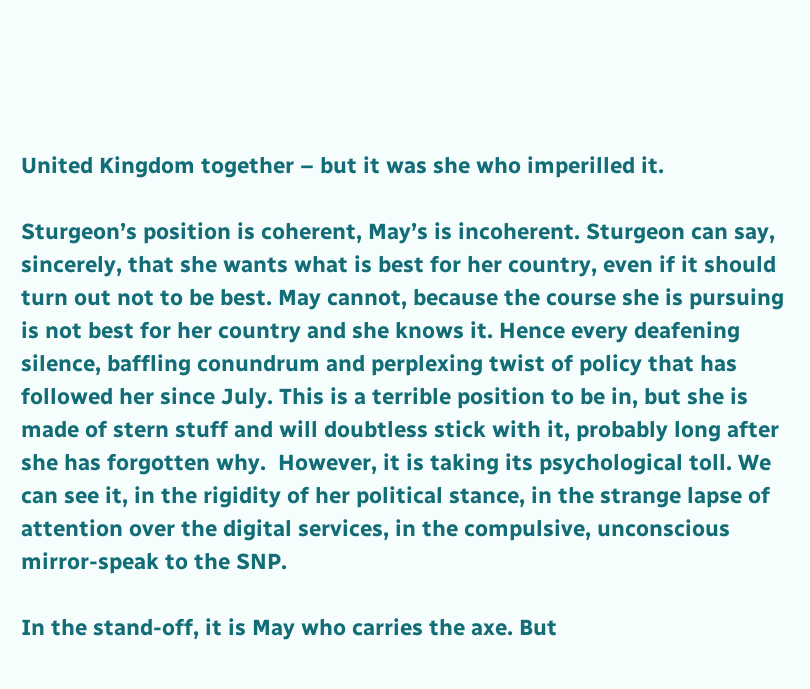United Kingdom together – but it was she who imperilled it.

Sturgeon’s position is coherent, May’s is incoherent. Sturgeon can say, sincerely, that she wants what is best for her country, even if it should turn out not to be best. May cannot, because the course she is pursuing is not best for her country and she knows it. Hence every deafening silence, baffling conundrum and perplexing twist of policy that has followed her since July. This is a terrible position to be in, but she is made of stern stuff and will doubtless stick with it, probably long after she has forgotten why.  However, it is taking its psychological toll. We can see it, in the rigidity of her political stance, in the strange lapse of attention over the digital services, in the compulsive, unconscious mirror-speak to the SNP.

In the stand-off, it is May who carries the axe. But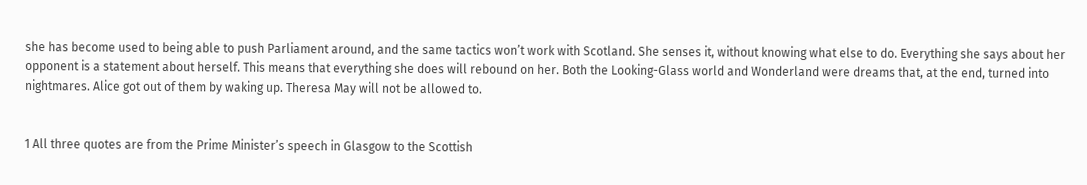she has become used to being able to push Parliament around, and the same tactics won’t work with Scotland. She senses it, without knowing what else to do. Everything she says about her opponent is a statement about herself. This means that everything she does will rebound on her. Both the Looking-Glass world and Wonderland were dreams that, at the end, turned into nightmares. Alice got out of them by waking up. Theresa May will not be allowed to.


1 All three quotes are from the Prime Minister’s speech in Glasgow to the Scottish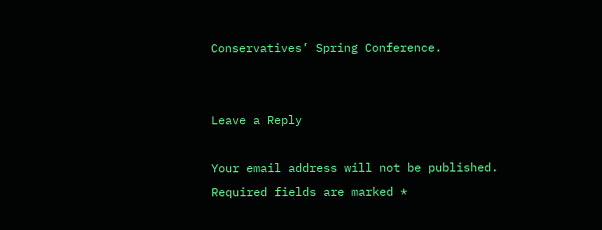Conservatives’ Spring Conference.


Leave a Reply

Your email address will not be published. Required fields are marked *